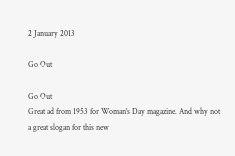2 January 2013

Go Out

Go Out
Great ad from 1953 for Woman's Day magazine. And why not a great slogan for this new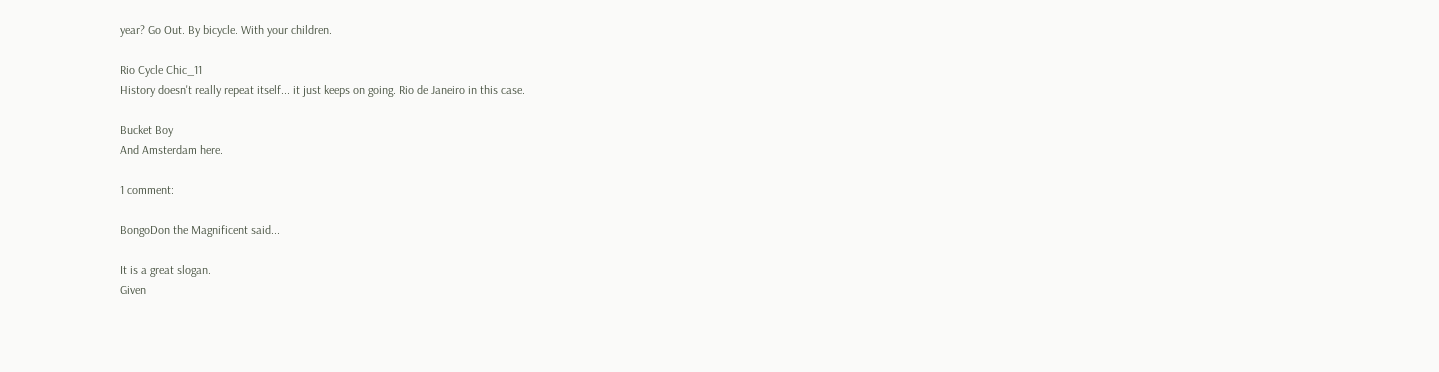year? Go Out. By bicycle. With your children.

Rio Cycle Chic_11
History doesn't really repeat itself... it just keeps on going. Rio de Janeiro in this case.

Bucket Boy
And Amsterdam here.

1 comment:

BongoDon the Magnificent said...

It is a great slogan.
Given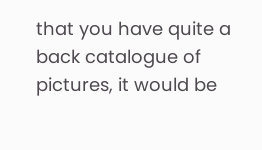that you have quite a back catalogue of pictures, it would be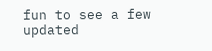fun to see a few updated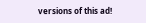versions of this ad!